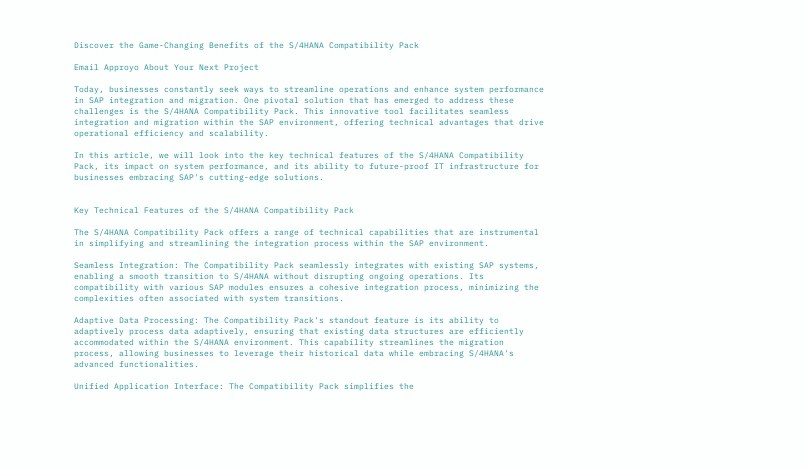Discover the Game-Changing Benefits of the S/4HANA Compatibility Pack

Email Approyo About Your Next Project

Today, businesses constantly seek ways to streamline operations and enhance system performance in SAP integration and migration. One pivotal solution that has emerged to address these challenges is the S/4HANA Compatibility Pack. This innovative tool facilitates seamless integration and migration within the SAP environment, offering technical advantages that drive operational efficiency and scalability.

In this article, we will look into the key technical features of the S/4HANA Compatibility Pack, its impact on system performance, and its ability to future-proof IT infrastructure for businesses embracing SAP's cutting-edge solutions.


Key Technical Features of the S/4HANA Compatibility Pack

The S/4HANA Compatibility Pack offers a range of technical capabilities that are instrumental in simplifying and streamlining the integration process within the SAP environment.

Seamless Integration: The Compatibility Pack seamlessly integrates with existing SAP systems, enabling a smooth transition to S/4HANA without disrupting ongoing operations. Its compatibility with various SAP modules ensures a cohesive integration process, minimizing the complexities often associated with system transitions.

Adaptive Data Processing: The Compatibility Pack's standout feature is its ability to adaptively process data adaptively, ensuring that existing data structures are efficiently accommodated within the S/4HANA environment. This capability streamlines the migration process, allowing businesses to leverage their historical data while embracing S/4HANA's advanced functionalities.

Unified Application Interface: The Compatibility Pack simplifies the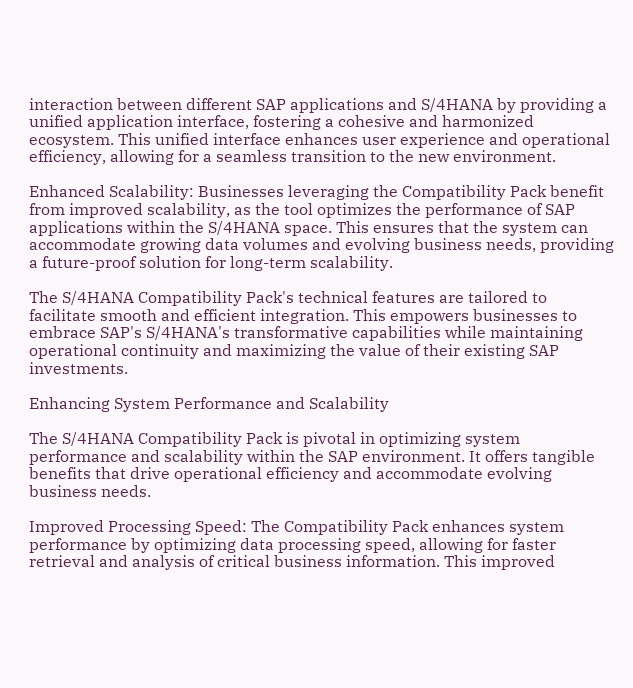interaction between different SAP applications and S/4HANA by providing a unified application interface, fostering a cohesive and harmonized ecosystem. This unified interface enhances user experience and operational efficiency, allowing for a seamless transition to the new environment.

Enhanced Scalability: Businesses leveraging the Compatibility Pack benefit from improved scalability, as the tool optimizes the performance of SAP applications within the S/4HANA space. This ensures that the system can accommodate growing data volumes and evolving business needs, providing a future-proof solution for long-term scalability.

The S/4HANA Compatibility Pack's technical features are tailored to facilitate smooth and efficient integration. This empowers businesses to embrace SAP's S/4HANA's transformative capabilities while maintaining operational continuity and maximizing the value of their existing SAP investments.

Enhancing System Performance and Scalability

The S/4HANA Compatibility Pack is pivotal in optimizing system performance and scalability within the SAP environment. It offers tangible benefits that drive operational efficiency and accommodate evolving business needs.

Improved Processing Speed: The Compatibility Pack enhances system performance by optimizing data processing speed, allowing for faster retrieval and analysis of critical business information. This improved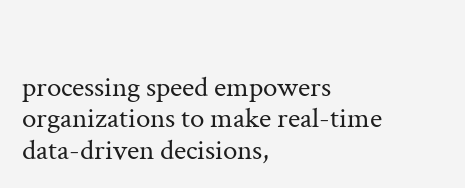processing speed empowers organizations to make real-time data-driven decisions,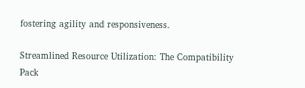fostering agility and responsiveness.

Streamlined Resource Utilization: The Compatibility Pack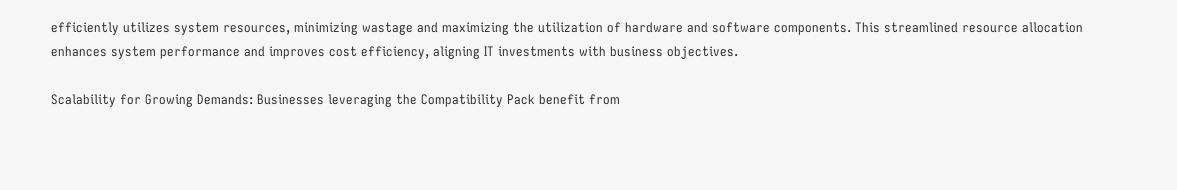efficiently utilizes system resources, minimizing wastage and maximizing the utilization of hardware and software components. This streamlined resource allocation enhances system performance and improves cost efficiency, aligning IT investments with business objectives.

Scalability for Growing Demands: Businesses leveraging the Compatibility Pack benefit from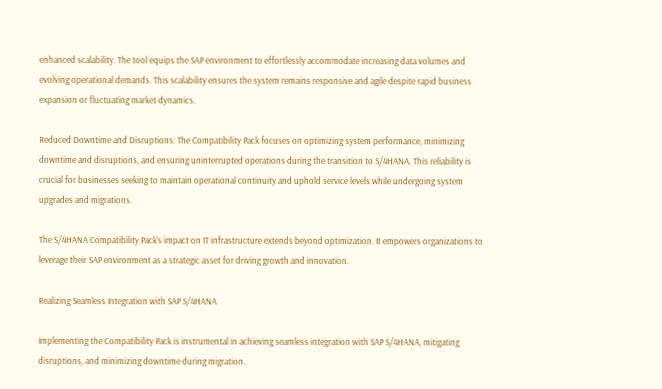enhanced scalability. The tool equips the SAP environment to effortlessly accommodate increasing data volumes and evolving operational demands. This scalability ensures the system remains responsive and agile despite rapid business expansion or fluctuating market dynamics.

Reduced Downtime and Disruptions: The Compatibility Pack focuses on optimizing system performance, minimizing downtime and disruptions, and ensuring uninterrupted operations during the transition to S/4HANA. This reliability is crucial for businesses seeking to maintain operational continuity and uphold service levels while undergoing system upgrades and migrations.

The S/4HANA Compatibility Pack’s impact on IT infrastructure extends beyond optimization. It empowers organizations to leverage their SAP environment as a strategic asset for driving growth and innovation.

Realizing Seamless Integration with SAP S/4HANA

Implementing the Compatibility Pack is instrumental in achieving seamless integration with SAP S/4HANA, mitigating disruptions, and minimizing downtime during migration.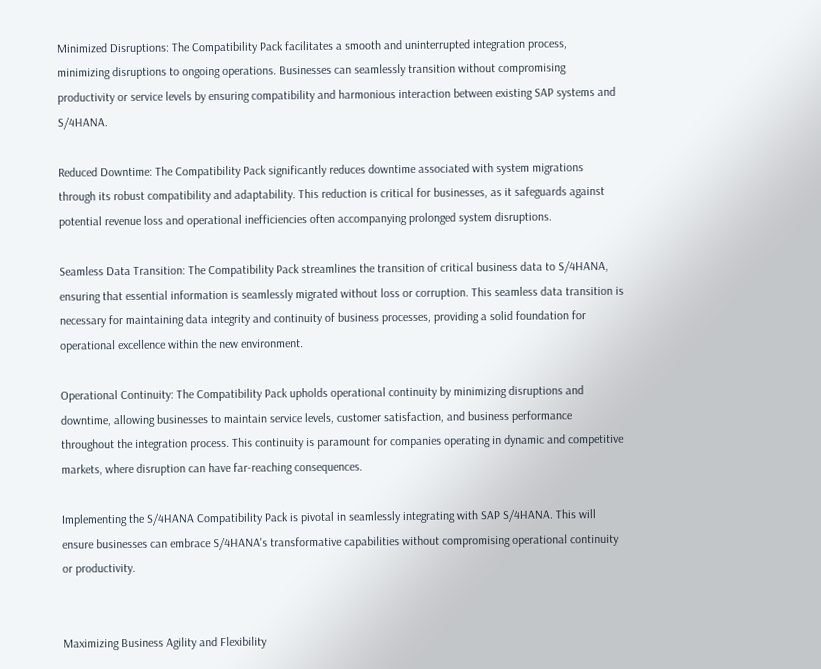Minimized Disruptions: The Compatibility Pack facilitates a smooth and uninterrupted integration process, minimizing disruptions to ongoing operations. Businesses can seamlessly transition without compromising productivity or service levels by ensuring compatibility and harmonious interaction between existing SAP systems and S/4HANA.

Reduced Downtime: The Compatibility Pack significantly reduces downtime associated with system migrations through its robust compatibility and adaptability. This reduction is critical for businesses, as it safeguards against potential revenue loss and operational inefficiencies often accompanying prolonged system disruptions.

Seamless Data Transition: The Compatibility Pack streamlines the transition of critical business data to S/4HANA, ensuring that essential information is seamlessly migrated without loss or corruption. This seamless data transition is necessary for maintaining data integrity and continuity of business processes, providing a solid foundation for operational excellence within the new environment.

Operational Continuity: The Compatibility Pack upholds operational continuity by minimizing disruptions and downtime, allowing businesses to maintain service levels, customer satisfaction, and business performance throughout the integration process. This continuity is paramount for companies operating in dynamic and competitive markets, where disruption can have far-reaching consequences.

Implementing the S/4HANA Compatibility Pack is pivotal in seamlessly integrating with SAP S/4HANA. This will ensure businesses can embrace S/4HANA's transformative capabilities without compromising operational continuity or productivity.


Maximizing Business Agility and Flexibility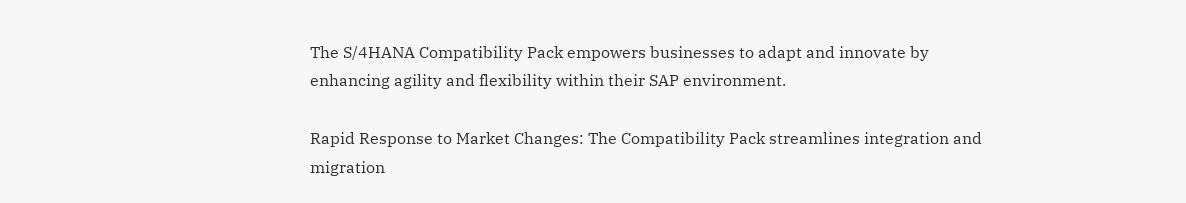The S/4HANA Compatibility Pack empowers businesses to adapt and innovate by enhancing agility and flexibility within their SAP environment.

Rapid Response to Market Changes: The Compatibility Pack streamlines integration and migration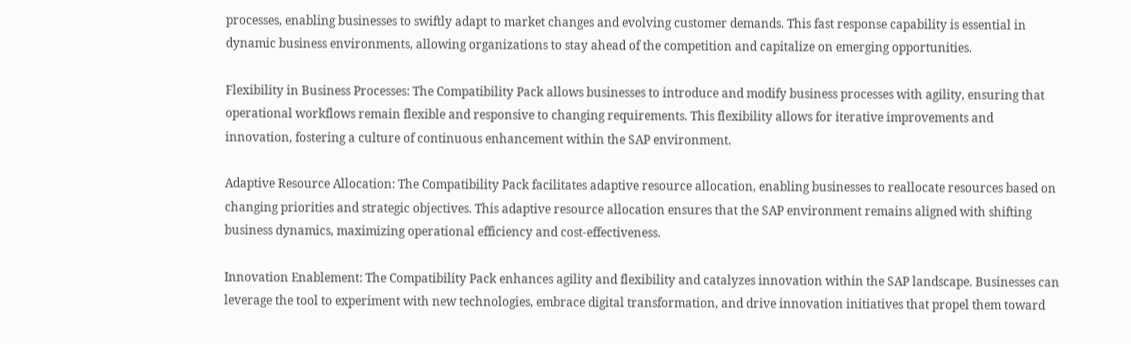processes, enabling businesses to swiftly adapt to market changes and evolving customer demands. This fast response capability is essential in dynamic business environments, allowing organizations to stay ahead of the competition and capitalize on emerging opportunities.

Flexibility in Business Processes: The Compatibility Pack allows businesses to introduce and modify business processes with agility, ensuring that operational workflows remain flexible and responsive to changing requirements. This flexibility allows for iterative improvements and innovation, fostering a culture of continuous enhancement within the SAP environment.

Adaptive Resource Allocation: The Compatibility Pack facilitates adaptive resource allocation, enabling businesses to reallocate resources based on changing priorities and strategic objectives. This adaptive resource allocation ensures that the SAP environment remains aligned with shifting business dynamics, maximizing operational efficiency and cost-effectiveness.

Innovation Enablement: The Compatibility Pack enhances agility and flexibility and catalyzes innovation within the SAP landscape. Businesses can leverage the tool to experiment with new technologies, embrace digital transformation, and drive innovation initiatives that propel them toward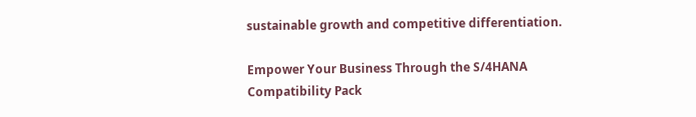sustainable growth and competitive differentiation.

Empower Your Business Through the S/4HANA Compatibility Pack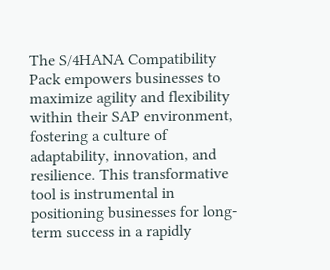The S/4HANA Compatibility Pack empowers businesses to maximize agility and flexibility within their SAP environment, fostering a culture of adaptability, innovation, and resilience. This transformative tool is instrumental in positioning businesses for long-term success in a rapidly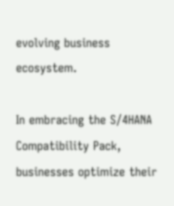evolving business ecosystem.

In embracing the S/4HANA Compatibility Pack, businesses optimize their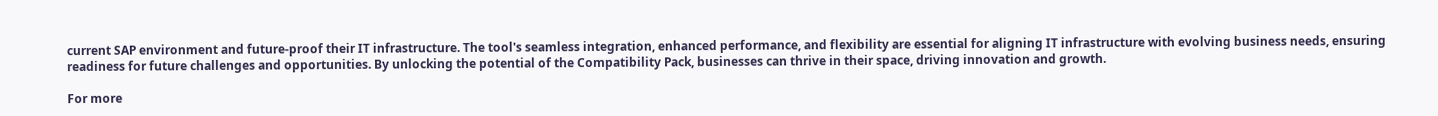current SAP environment and future-proof their IT infrastructure. The tool's seamless integration, enhanced performance, and flexibility are essential for aligning IT infrastructure with evolving business needs, ensuring readiness for future challenges and opportunities. By unlocking the potential of the Compatibility Pack, businesses can thrive in their space, driving innovation and growth.

For more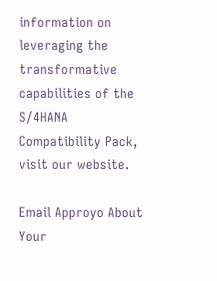information on leveraging the transformative capabilities of the S/4HANA Compatibility Pack, visit our website.

Email Approyo About Your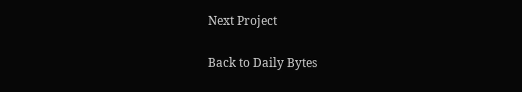Next Project

Back to Daily Bytes